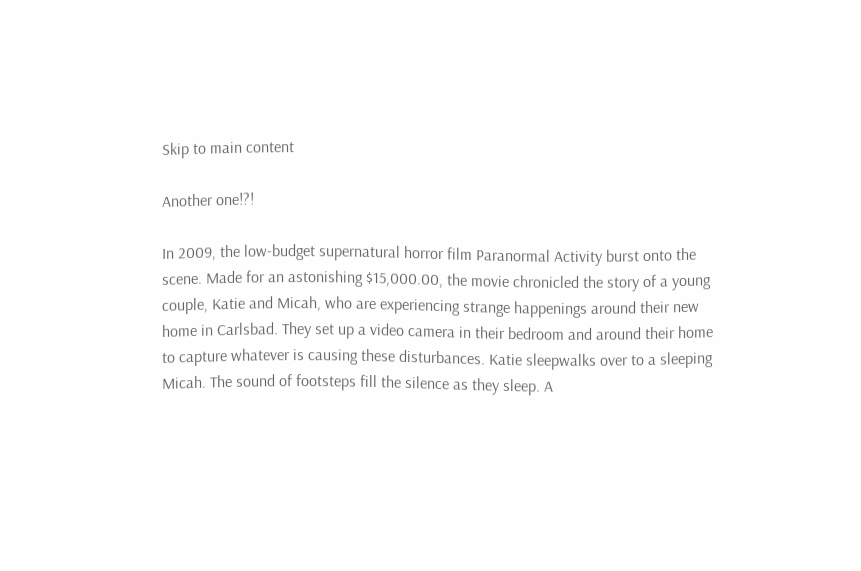Skip to main content

Another one!?!

In 2009, the low-budget supernatural horror film Paranormal Activity burst onto the scene. Made for an astonishing $15,000.00, the movie chronicled the story of a young couple, Katie and Micah, who are experiencing strange happenings around their new home in Carlsbad. They set up a video camera in their bedroom and around their home to capture whatever is causing these disturbances. Katie sleepwalks over to a sleeping Micah. The sound of footsteps fill the silence as they sleep. A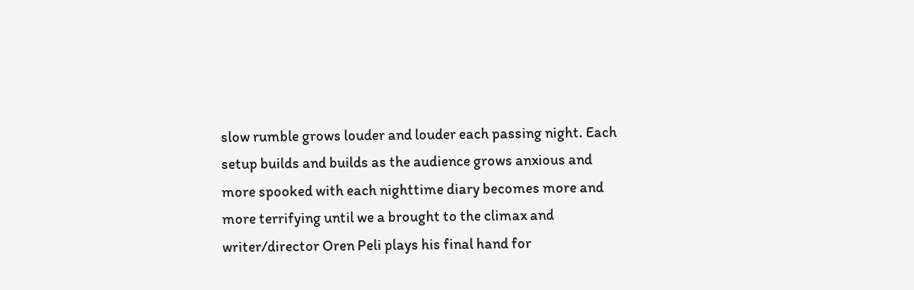slow rumble grows louder and louder each passing night. Each setup builds and builds as the audience grows anxious and more spooked with each nighttime diary becomes more and more terrifying until we a brought to the climax and writer/director Oren Peli plays his final hand for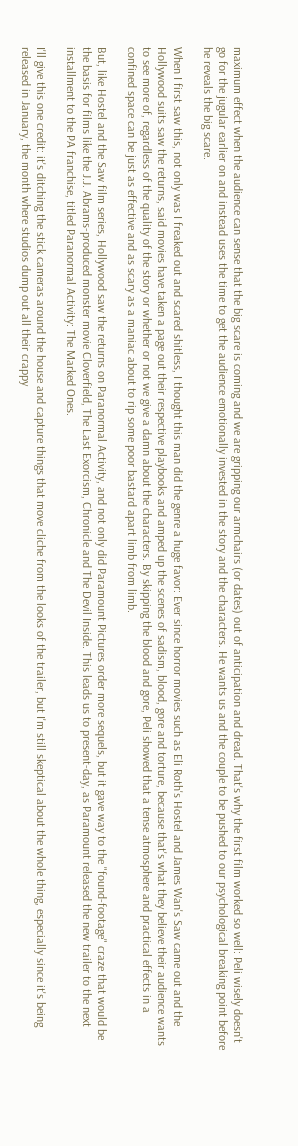maximum effect when the audience can sense that the big scare is coming and we are gripping our armchairs (or dates) out of anticipation and dread. That's why the first film worked so well: Peli wisely doesn't go for the jugular earlier on and instead uses the time to get the audience emotionally invested in the story and the characters. He wants us and the couple to be pushed to our psychological breaking point before he reveals the big scare.

When I first saw this, not only was I freaked out and scared shitless, I thought this man did the genre a huge favor: Ever since horror movies such as Eli Roth's Hostel and James Wan's Saw came out and the Hollywood suits saw the returns, said movies have taken a page out their respective playbooks and amped up the scenes of sadism, blood, gore and torture, because that's what they believe their audience wants to see more of, regardless of the quality of the story or whether or not we give a damn about the characters. By skipping the blood and gore, Peli showed that a tense atmosphere and practical effects in a confined space can be just as effective and as scary as a maniac about to rip some poor bastard apart limb from limb.

But, like Hostel and the Saw film series, Hollywood saw the returns on Paranormal Activity, and not only did Paramount Pictures order more sequels, but it gave way to the "found-footage" craze that would be the basis for films like the J.J. Abrams-produced monster movie Cloverfield, The Last Exorcism, Chronicle and The Devil Inside. This leads us to present-day, as Paramount released the new trailer to the next installment to the PA franchise, titled Paranormal Activity: The Marked Ones.

I'll give this one credit: it's ditching the stick cameras around the house and capture things that move cliche from the looks of the trailer, but I'm still skeptical about the whole thing, especially since it's being released in January, the month where studios dump out all their crappy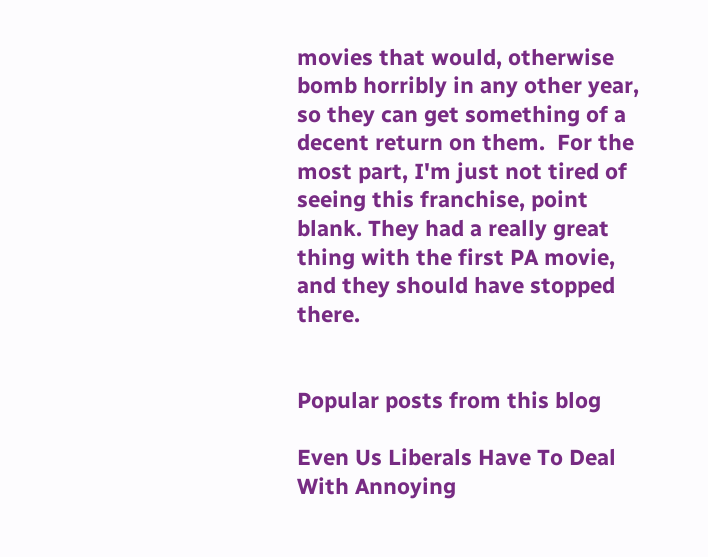movies that would, otherwise bomb horribly in any other year, so they can get something of a decent return on them.  For the most part, I'm just not tired of seeing this franchise, point blank. They had a really great thing with the first PA movie, and they should have stopped there.


Popular posts from this blog

Even Us Liberals Have To Deal With Annoying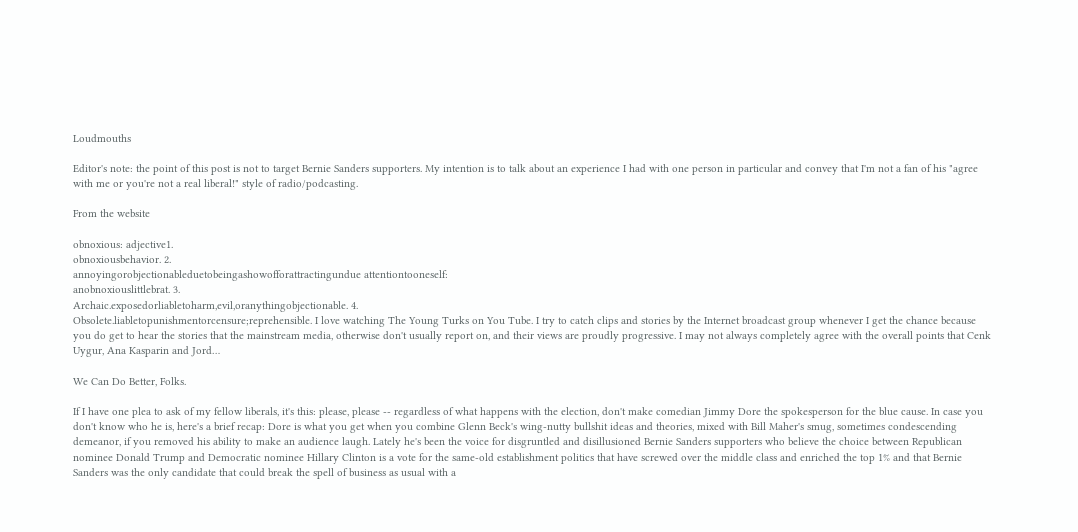Loudmouths

Editor's note: the point of this post is not to target Bernie Sanders supporters. My intention is to talk about an experience I had with one person in particular and convey that I'm not a fan of his "agree with me or you're not a real liberal!" style of radio/podcasting.

From the website

obnoxious: adjective1.
obnoxiousbehavior. 2.
annoyingorobjectionableduetobeingashowofforattractingundue attentiontooneself:
anobnoxiouslittlebrat. 3.
Archaic.exposedorliabletoharm,evil,oranythingobjectionable. 4.
Obsolete.liabletopunishmentorcensure;reprehensible. I love watching The Young Turks on You Tube. I try to catch clips and stories by the Internet broadcast group whenever I get the chance because you do get to hear the stories that the mainstream media, otherwise don't usually report on, and their views are proudly progressive. I may not always completely agree with the overall points that Cenk Uygur, Ana Kasparin and Jord…

We Can Do Better, Folks.

If I have one plea to ask of my fellow liberals, it's this: please, please -- regardless of what happens with the election, don't make comedian Jimmy Dore the spokesperson for the blue cause. In case you don't know who he is, here's a brief recap: Dore is what you get when you combine Glenn Beck's wing-nutty bullshit ideas and theories, mixed with Bill Maher's smug, sometimes condescending demeanor, if you removed his ability to make an audience laugh. Lately he's been the voice for disgruntled and disillusioned Bernie Sanders supporters who believe the choice between Republican nominee Donald Trump and Democratic nominee Hillary Clinton is a vote for the same-old establishment politics that have screwed over the middle class and enriched the top 1% and that Bernie Sanders was the only candidate that could break the spell of business as usual with a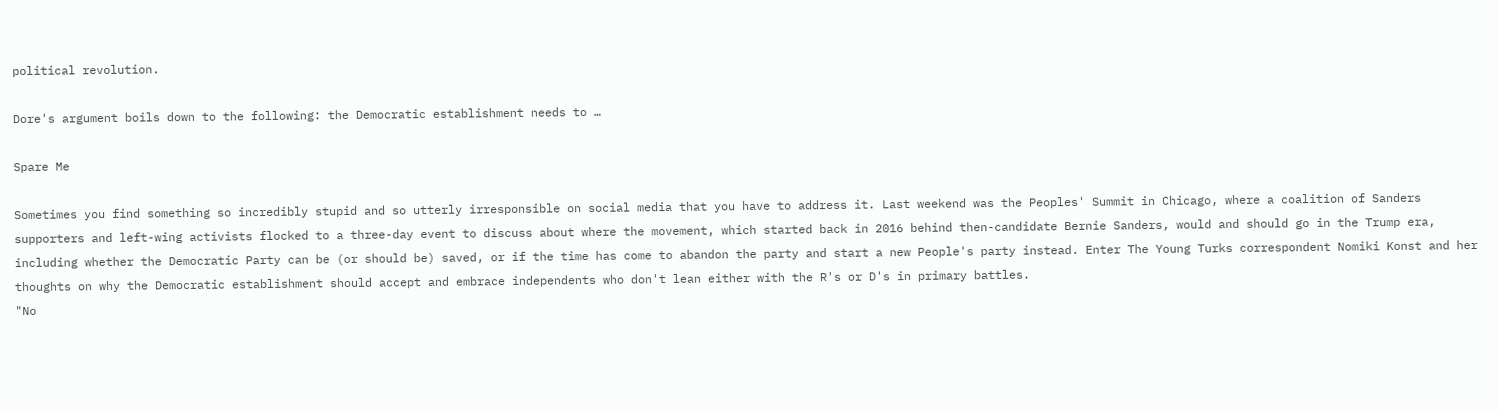political revolution.

Dore's argument boils down to the following: the Democratic establishment needs to …

Spare Me

Sometimes you find something so incredibly stupid and so utterly irresponsible on social media that you have to address it. Last weekend was the Peoples' Summit in Chicago, where a coalition of Sanders supporters and left-wing activists flocked to a three-day event to discuss about where the movement, which started back in 2016 behind then-candidate Bernie Sanders, would and should go in the Trump era, including whether the Democratic Party can be (or should be) saved, or if the time has come to abandon the party and start a new People's party instead. Enter The Young Turks correspondent Nomiki Konst and her thoughts on why the Democratic establishment should accept and embrace independents who don't lean either with the R's or D's in primary battles.
"No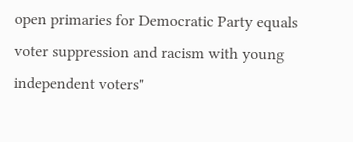open primaries for Democratic Party equals voter suppression and racism with young independent voters"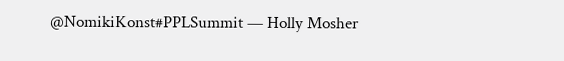@NomikiKonst#PPLSummit — Holly Mosher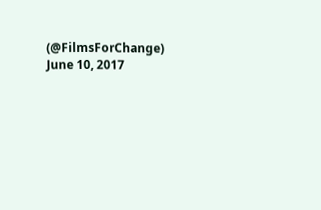(@FilmsForChange) June 10, 2017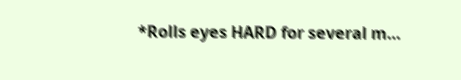*Rolls eyes HARD for several m…